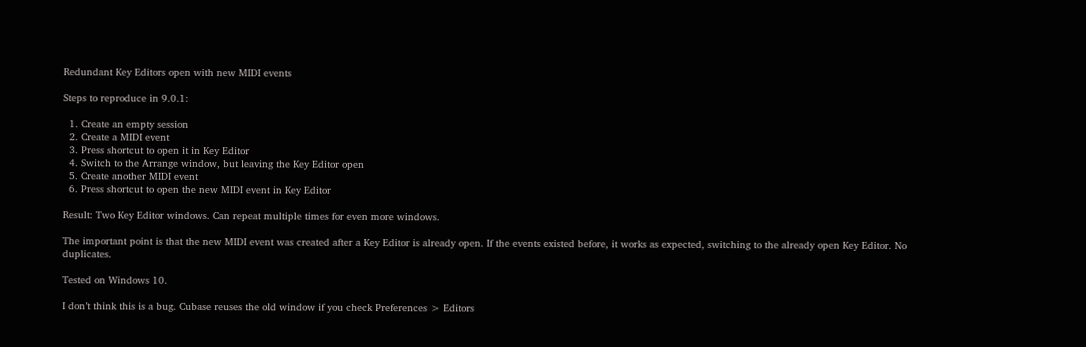Redundant Key Editors open with new MIDI events

Steps to reproduce in 9.0.1:

  1. Create an empty session
  2. Create a MIDI event
  3. Press shortcut to open it in Key Editor
  4. Switch to the Arrange window, but leaving the Key Editor open
  5. Create another MIDI event
  6. Press shortcut to open the new MIDI event in Key Editor

Result: Two Key Editor windows. Can repeat multiple times for even more windows.

The important point is that the new MIDI event was created after a Key Editor is already open. If the events existed before, it works as expected, switching to the already open Key Editor. No duplicates.

Tested on Windows 10.

I don’t think this is a bug. Cubase reuses the old window if you check Preferences > Editors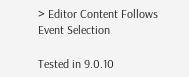> Editor Content Follows Event Selection

Tested in 9.0.10